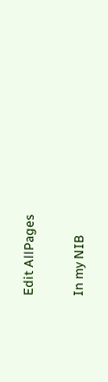Edit AllPages

In my NIB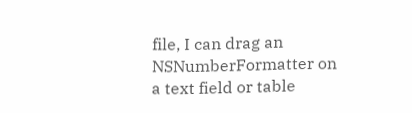file, I can drag an NSNumberFormatter on a text field or table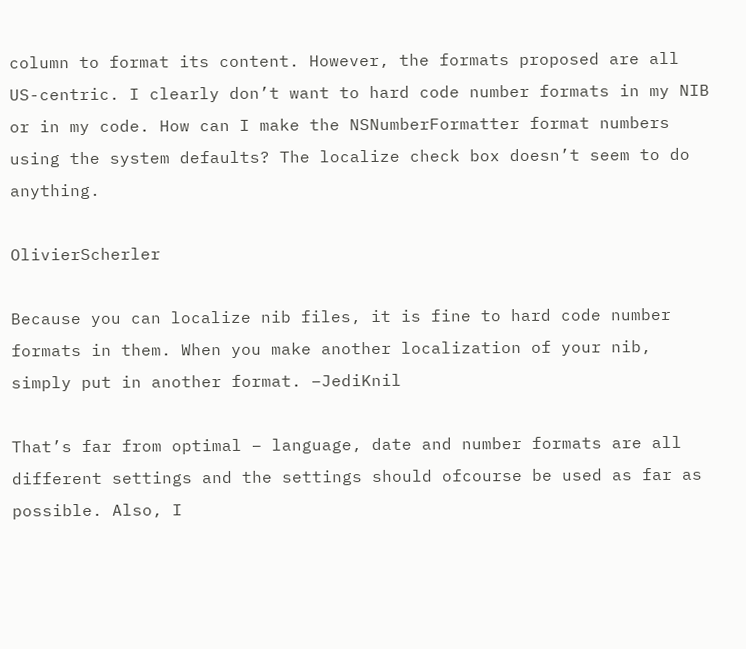column to format its content. However, the formats proposed are all US-centric. I clearly don’t want to hard code number formats in my NIB or in my code. How can I make the NSNumberFormatter format numbers using the system defaults? The localize check box doesn’t seem to do anything.

OlivierScherler

Because you can localize nib files, it is fine to hard code number formats in them. When you make another localization of your nib, simply put in another format. –JediKnil

That’s far from optimal – language, date and number formats are all different settings and the settings should ofcourse be used as far as possible. Also, I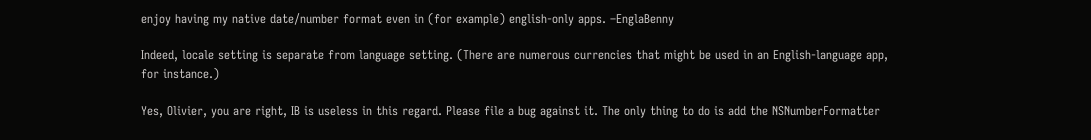enjoy having my native date/number format even in (for example) english-only apps. –EnglaBenny

Indeed, locale setting is separate from language setting. (There are numerous currencies that might be used in an English-language app, for instance.)

Yes, Olivier, you are right, IB is useless in this regard. Please file a bug against it. The only thing to do is add the NSNumberFormatter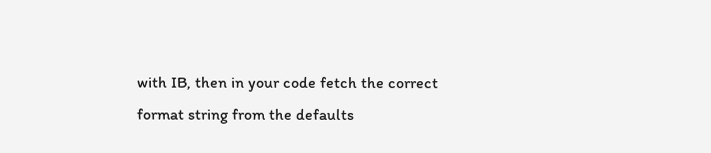with IB, then in your code fetch the correct format string from the defaults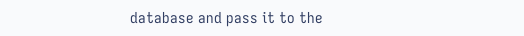database and pass it to the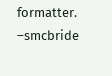formatter. –smcbride